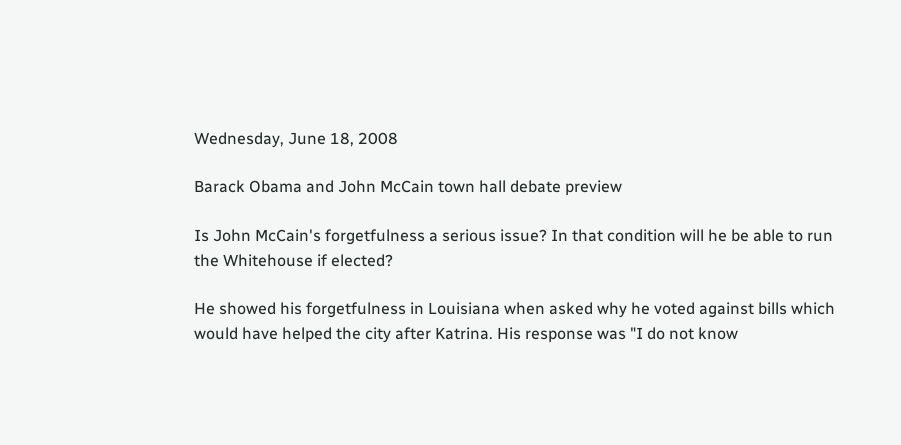Wednesday, June 18, 2008

Barack Obama and John McCain town hall debate preview

Is John McCain's forgetfulness a serious issue? In that condition will he be able to run the Whitehouse if elected?

He showed his forgetfulness in Louisiana when asked why he voted against bills which would have helped the city after Katrina. His response was "I do not know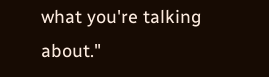what you're talking about."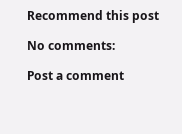Recommend this post

No comments:

Post a comment